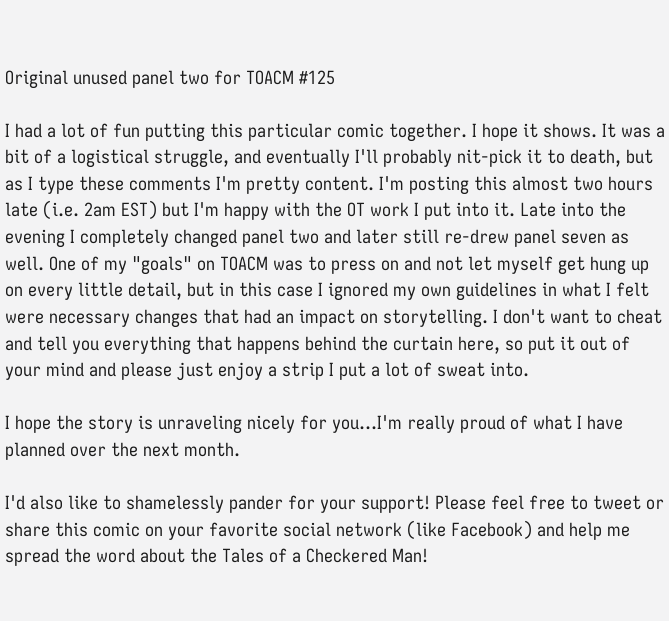Original unused panel two for TOACM #125

I had a lot of fun putting this particular comic together. I hope it shows. It was a bit of a logistical struggle, and eventually I'll probably nit-pick it to death, but as I type these comments I'm pretty content. I'm posting this almost two hours late (i.e. 2am EST) but I'm happy with the OT work I put into it. Late into the evening I completely changed panel two and later still re-drew panel seven as well. One of my "goals" on TOACM was to press on and not let myself get hung up on every little detail, but in this case I ignored my own guidelines in what I felt were necessary changes that had an impact on storytelling. I don't want to cheat and tell you everything that happens behind the curtain here, so put it out of your mind and please just enjoy a strip I put a lot of sweat into.

I hope the story is unraveling nicely for you...I'm really proud of what I have planned over the next month.

I'd also like to shamelessly pander for your support! Please feel free to tweet or share this comic on your favorite social network (like Facebook) and help me spread the word about the Tales of a Checkered Man!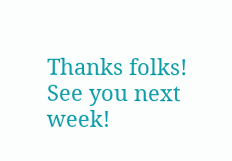Thanks folks! See you next week!